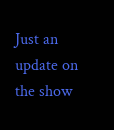Just an update on the show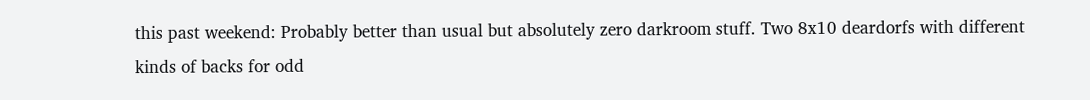this past weekend: Probably better than usual but absolutely zero darkroom stuff. Two 8x10 deardorfs with different kinds of backs for odd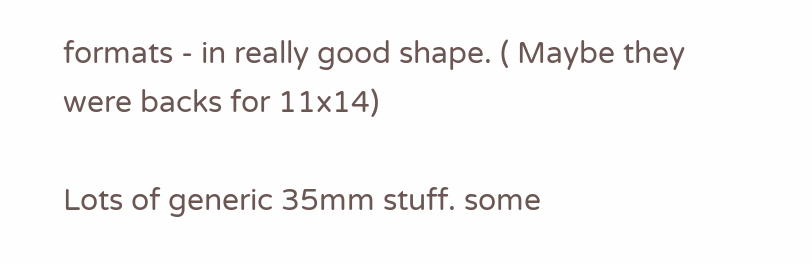formats - in really good shape. ( Maybe they were backs for 11x14)

Lots of generic 35mm stuff. some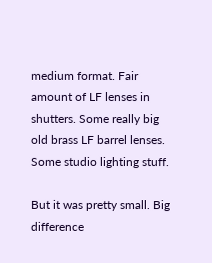medium format. Fair amount of LF lenses in shutters. Some really big old brass LF barrel lenses. Some studio lighting stuff.

But it was pretty small. Big difference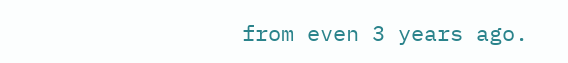from even 3 years ago.